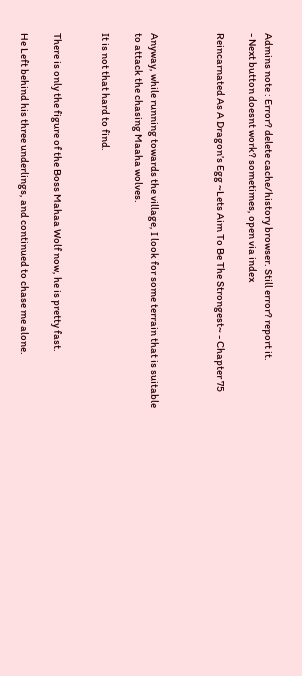Admins note : Error? delete cache/history browser. Still error? report it.
- Next button doesnt work? sometimes, open via index

Reincarnated As A Dragon’s Egg ~Lets Aim To Be The Strongest~ - Chapter 75



Anyway, while running towards the village, I look for some terrain that is suitable to attack the chasing Maaha wolves.

It is not that hard to find.


There is only the figure of the Boss Mahaa Wolf now, he is pretty fast.

He Left behind his three underlings, and continued to chase me alone.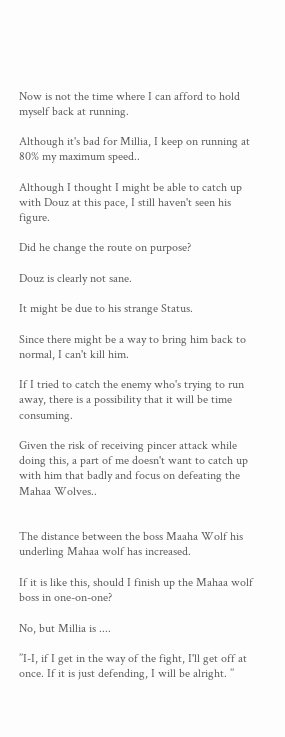Now is not the time where I can afford to hold myself back at running.

Although it's bad for Millia, I keep on running at 80% my maximum speed..

Although I thought I might be able to catch up with Douz at this pace, I still haven't seen his figure.

Did he change the route on purpose?

Douz is clearly not sane.

It might be due to his strange Status.

Since there might be a way to bring him back to normal, I can't kill him.

If I tried to catch the enemy who's trying to run away, there is a possibility that it will be time consuming.

Given the risk of receiving pincer attack while doing this, a part of me doesn't want to catch up with him that badly and focus on defeating the Mahaa Wolves..


The distance between the boss Maaha Wolf his underling Mahaa wolf has increased.

If it is like this, should I finish up the Mahaa wolf boss in one-on-one?

No, but Millia is ....

’’I-I, if I get in the way of the fight, I'll get off at once. If it is just defending, I will be alright. ’’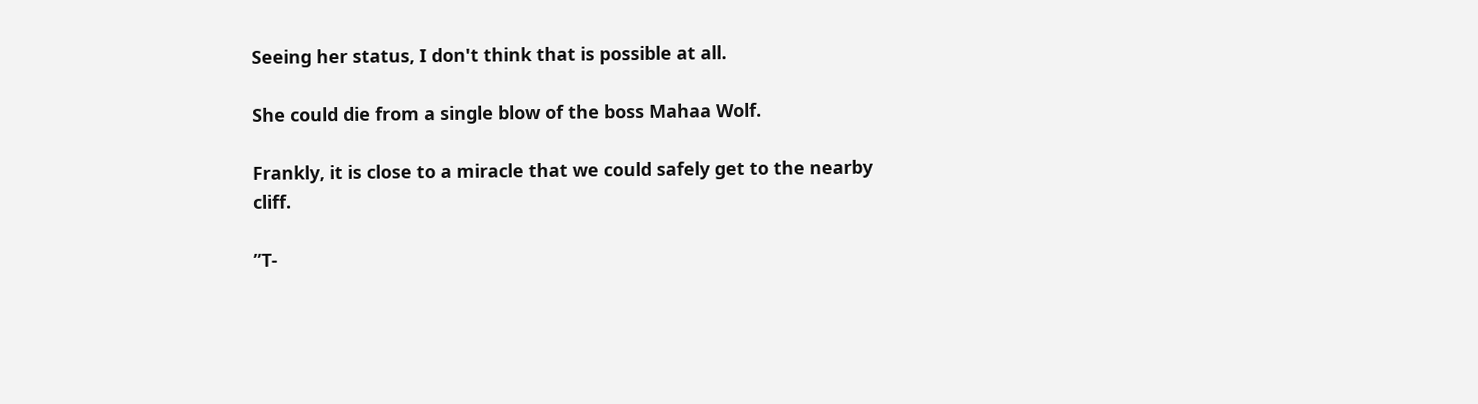Seeing her status, I don't think that is possible at all.

She could die from a single blow of the boss Mahaa Wolf.

Frankly, it is close to a miracle that we could safely get to the nearby cliff.

’’T-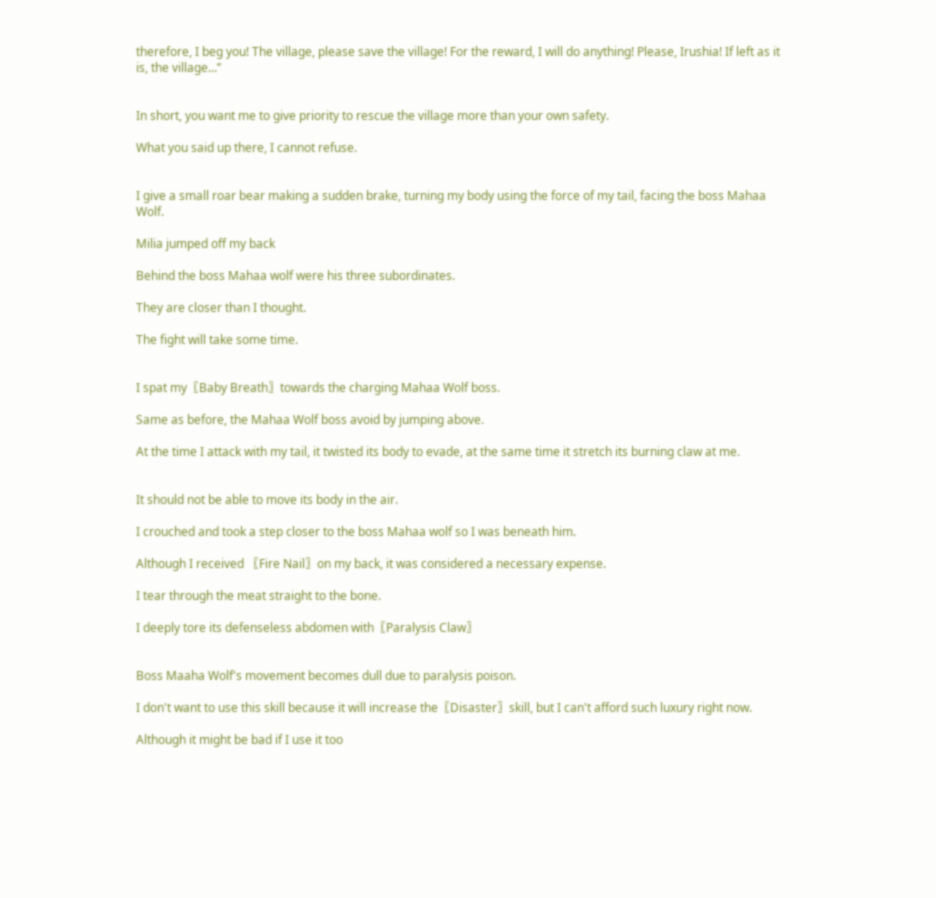therefore, I beg you! The village, please save the village! For the reward, I will do anything! Please, Irushia! If left as it is, the village...’’


In short, you want me to give priority to rescue the village more than your own safety.

What you said up there, I cannot refuse.


I give a small roar bear making a sudden brake, turning my body using the force of my tail, facing the boss Mahaa Wolf.

Milia jumped off my back

Behind the boss Mahaa wolf were his three subordinates.

They are closer than I thought.

The fight will take some time.


I spat my〖Baby Breath〗towards the charging Mahaa Wolf boss.

Same as before, the Mahaa Wolf boss avoid by jumping above.

At the time I attack with my tail, it twisted its body to evade, at the same time it stretch its burning claw at me.


It should not be able to move its body in the air.

I crouched and took a step closer to the boss Mahaa wolf so I was beneath him.

Although I received 〖Fire Nail〗on my back, it was considered a necessary expense.

I tear through the meat straight to the bone.

I deeply tore its defenseless abdomen with〖Paralysis Claw〗


Boss Maaha Wolf's movement becomes dull due to paralysis poison.

I don't want to use this skill because it will increase the〖Disaster〗skill, but I can't afford such luxury right now.

Although it might be bad if I use it too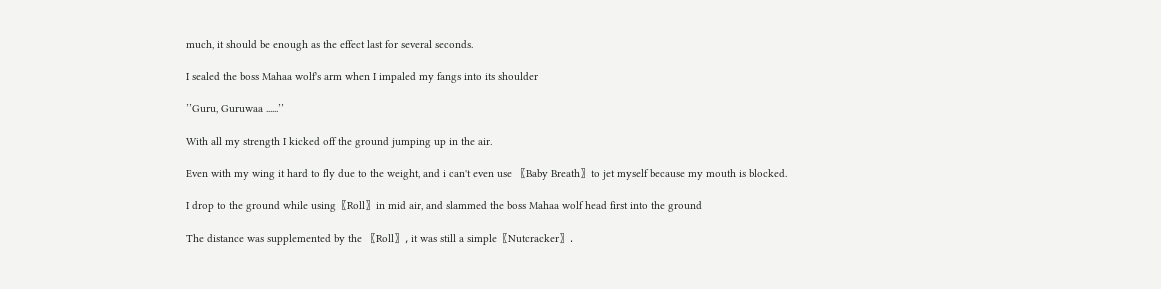much, it should be enough as the effect last for several seconds.

I sealed the boss Mahaa wolf's arm when I impaled my fangs into its shoulder

’’Guru, Guruwaa ......’’

With all my strength I kicked off the ground jumping up in the air.

Even with my wing it hard to fly due to the weight, and i can't even use 〖Baby Breath〗to jet myself because my mouth is blocked.

I drop to the ground while using〖Roll〗in mid air, and slammed the boss Mahaa wolf head first into the ground

The distance was supplemented by the 〖Roll〗, it was still a simple〖Nutcracker〗.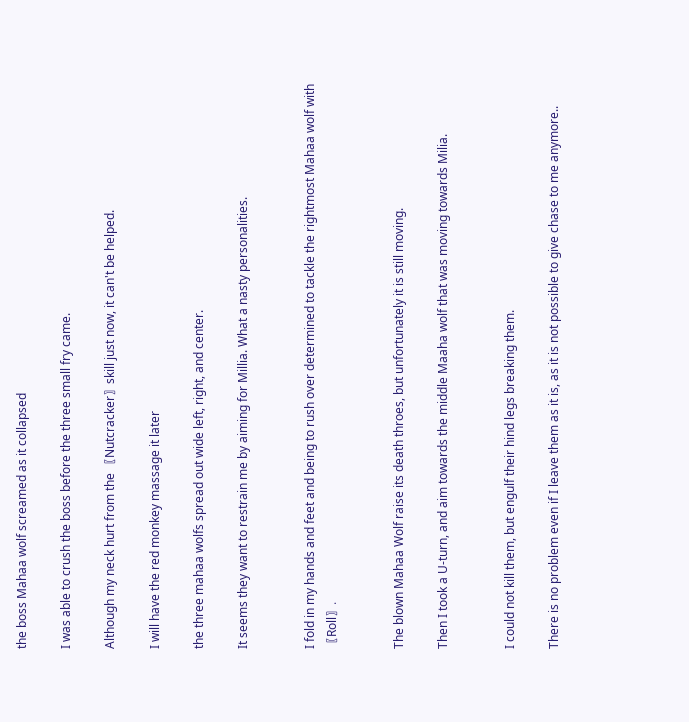the boss Mahaa wolf screamed as it collapsed

I was able to crush the boss before the three small fry came.

Although my neck hurt from the 〖Nutcracker〗skill just now, it can't be helped.

I will have the red monkey massage it later

the three mahaa wolfs spread out wide left, right, and center.

It seems they want to restrain me by aiming for Millia. What a nasty personalities.


I fold in my hands and feet and being to rush over determined to tackle the rightmost Mahaa wolf with 〖Roll〗.


The blown Mahaa Wolf raise its death throes, but unfortunately it is still moving.

Then I took a U-turn, and aim towards the middle Maaha wolf that was moving towards Milia.


I could not kill them, but engulf their hind legs breaking them.

There is no problem even if I leave them as it is, as it is not possible to give chase to me anymore..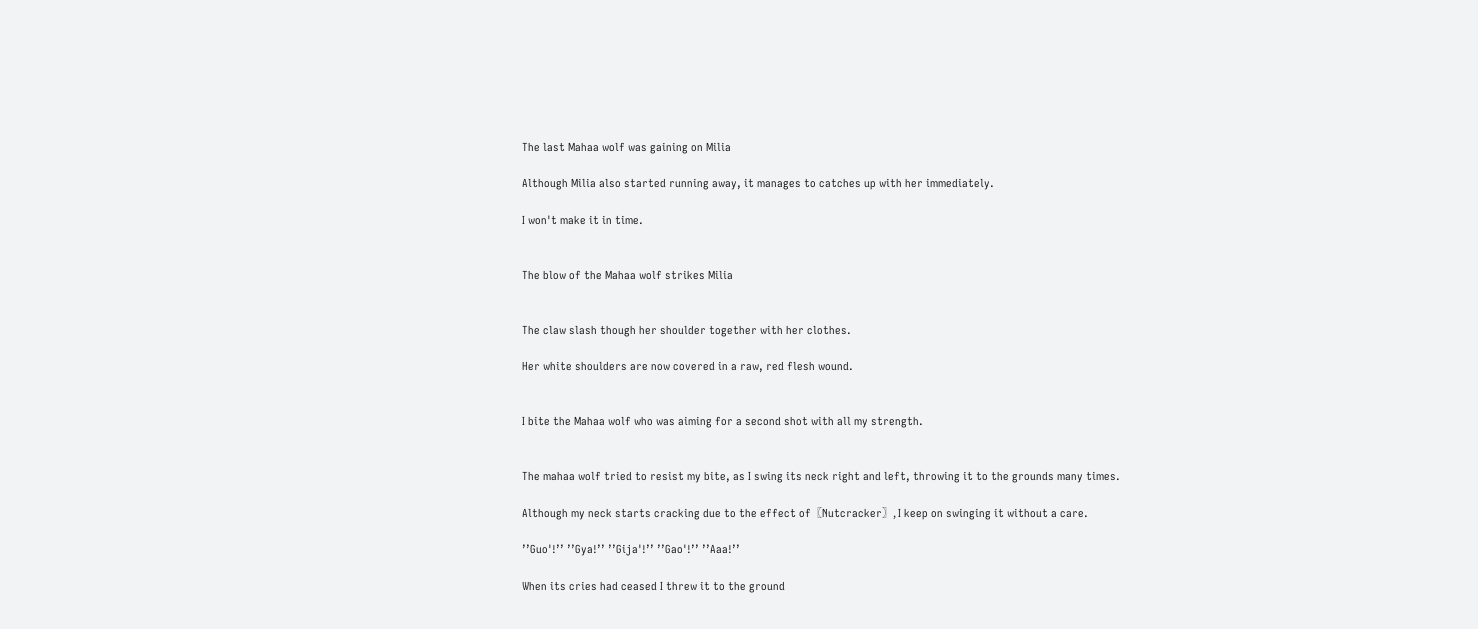The last Mahaa wolf was gaining on Milia

Although Milia also started running away, it manages to catches up with her immediately.

I won't make it in time.


The blow of the Mahaa wolf strikes Milia


The claw slash though her shoulder together with her clothes.

Her white shoulders are now covered in a raw, red flesh wound.


I bite the Mahaa wolf who was aiming for a second shot with all my strength.


The mahaa wolf tried to resist my bite, as I swing its neck right and left, throwing it to the grounds many times.

Although my neck starts cracking due to the effect of〖Nutcracker〗, I keep on swinging it without a care.

’’Guo'!’’ ’’Gya!’’ ’’Gija'!’’ ’’Gao'!’’ ’’Aaa!’’

When its cries had ceased I threw it to the ground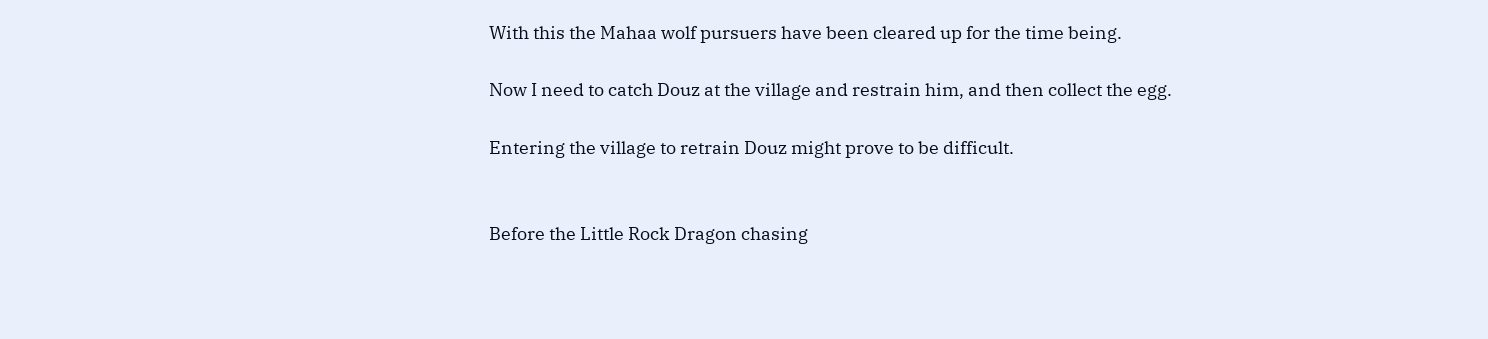With this the Mahaa wolf pursuers have been cleared up for the time being.

Now I need to catch Douz at the village and restrain him, and then collect the egg.

Entering the village to retrain Douz might prove to be difficult.


Before the Little Rock Dragon chasing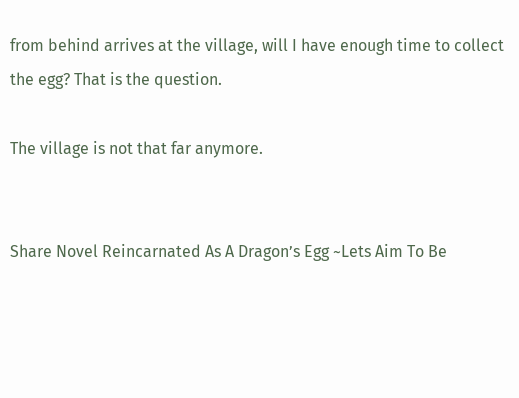from behind arrives at the village, will I have enough time to collect the egg? That is the question.

The village is not that far anymore.


Share Novel Reincarnated As A Dragon’s Egg ~Lets Aim To Be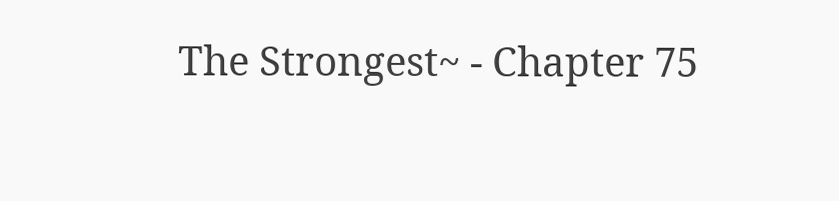The Strongest~ - Chapter 75